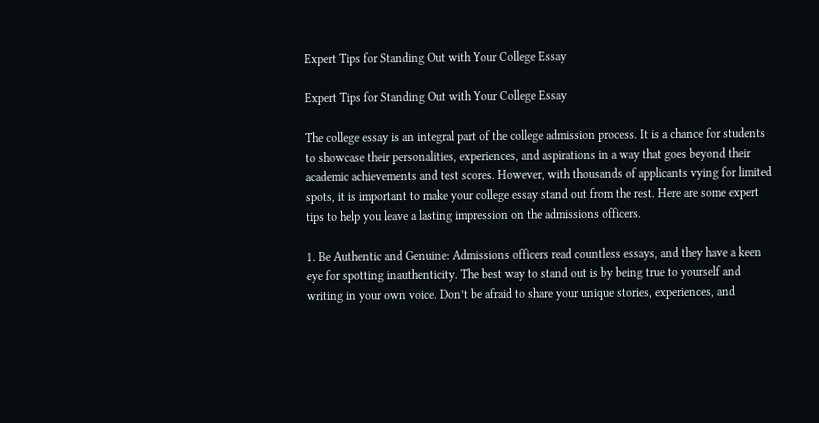Expert Tips for Standing Out with Your College Essay

Expert Tips for Standing Out with Your College Essay

The college essay is an integral part of the college admission process. It is a chance for students to showcase their personalities, experiences, and aspirations in a way that goes beyond their academic achievements and test scores. However, with thousands of applicants vying for limited spots, it is important to make your college essay stand out from the rest. Here are some expert tips to help you leave a lasting impression on the admissions officers.

1. Be Authentic and Genuine: Admissions officers read countless essays, and they have a keen eye for spotting inauthenticity. The best way to stand out is by being true to yourself and writing in your own voice. Don’t be afraid to share your unique stories, experiences, and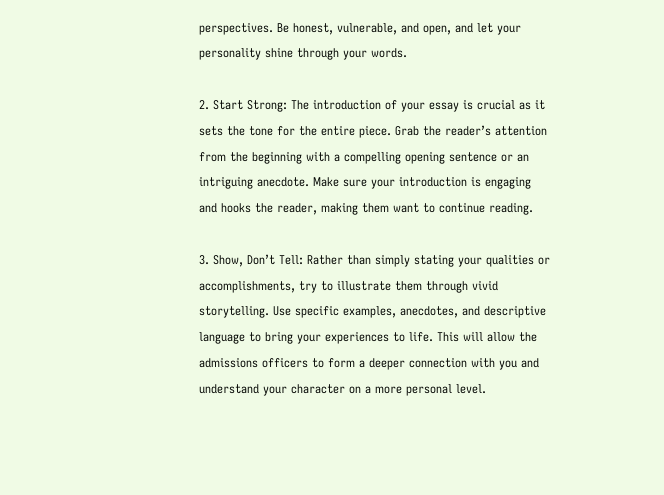perspectives. Be honest, vulnerable, and open, and let your personality shine through your words.

2. Start Strong: The introduction of your essay is crucial as it sets the tone for the entire piece. Grab the reader’s attention from the beginning with a compelling opening sentence or an intriguing anecdote. Make sure your introduction is engaging and hooks the reader, making them want to continue reading.

3. Show, Don’t Tell: Rather than simply stating your qualities or accomplishments, try to illustrate them through vivid storytelling. Use specific examples, anecdotes, and descriptive language to bring your experiences to life. This will allow the admissions officers to form a deeper connection with you and understand your character on a more personal level.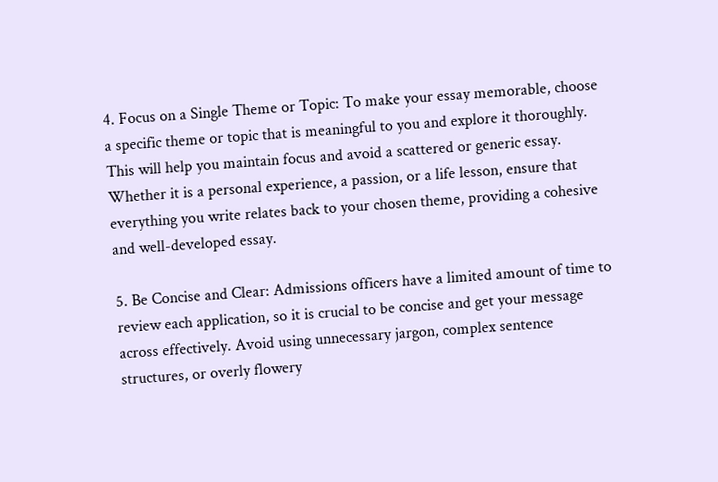4. Focus on a Single Theme or Topic: To make your essay memorable, choose a specific theme or topic that is meaningful to you and explore it thoroughly. This will help you maintain focus and avoid a scattered or generic essay. Whether it is a personal experience, a passion, or a life lesson, ensure that everything you write relates back to your chosen theme, providing a cohesive and well-developed essay.

5. Be Concise and Clear: Admissions officers have a limited amount of time to review each application, so it is crucial to be concise and get your message across effectively. Avoid using unnecessary jargon, complex sentence structures, or overly flowery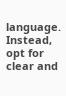language. Instead, opt for clear and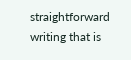straightforward writing that is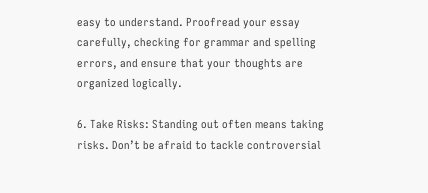easy to understand. Proofread your essay carefully, checking for grammar and spelling errors, and ensure that your thoughts are organized logically.

6. Take Risks: Standing out often means taking risks. Don’t be afraid to tackle controversial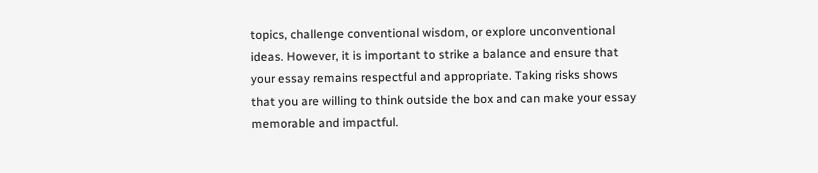topics, challenge conventional wisdom, or explore unconventional ideas. However, it is important to strike a balance and ensure that your essay remains respectful and appropriate. Taking risks shows that you are willing to think outside the box and can make your essay memorable and impactful.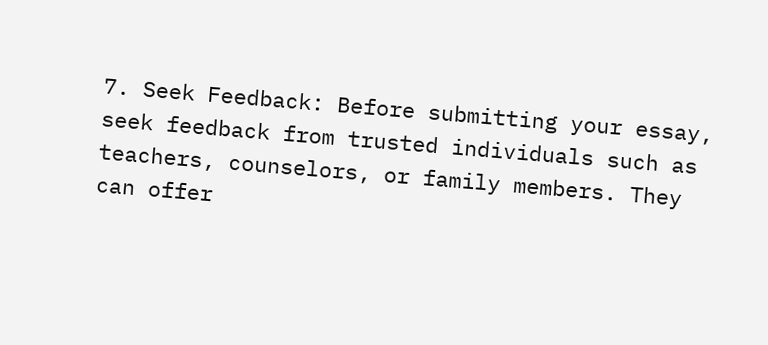7. Seek Feedback: Before submitting your essay, seek feedback from trusted individuals such as teachers, counselors, or family members. They can offer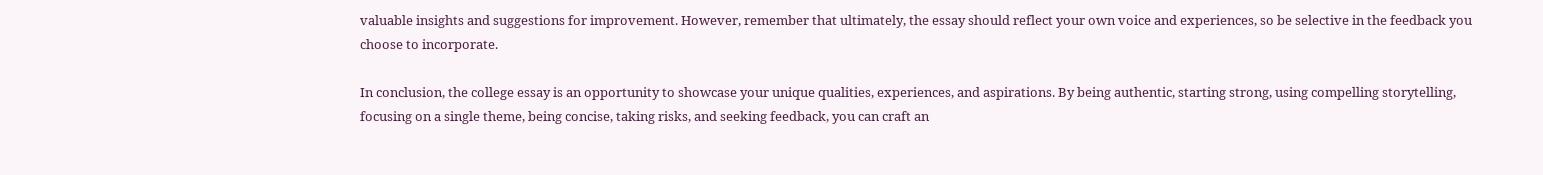valuable insights and suggestions for improvement. However, remember that ultimately, the essay should reflect your own voice and experiences, so be selective in the feedback you choose to incorporate.

In conclusion, the college essay is an opportunity to showcase your unique qualities, experiences, and aspirations. By being authentic, starting strong, using compelling storytelling, focusing on a single theme, being concise, taking risks, and seeking feedback, you can craft an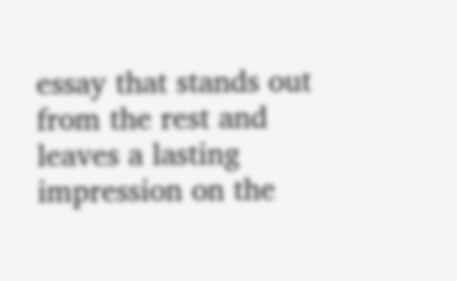essay that stands out from the rest and leaves a lasting impression on the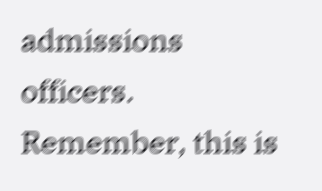admissions officers. Remember, this is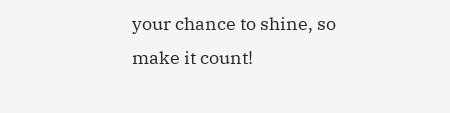your chance to shine, so make it count!